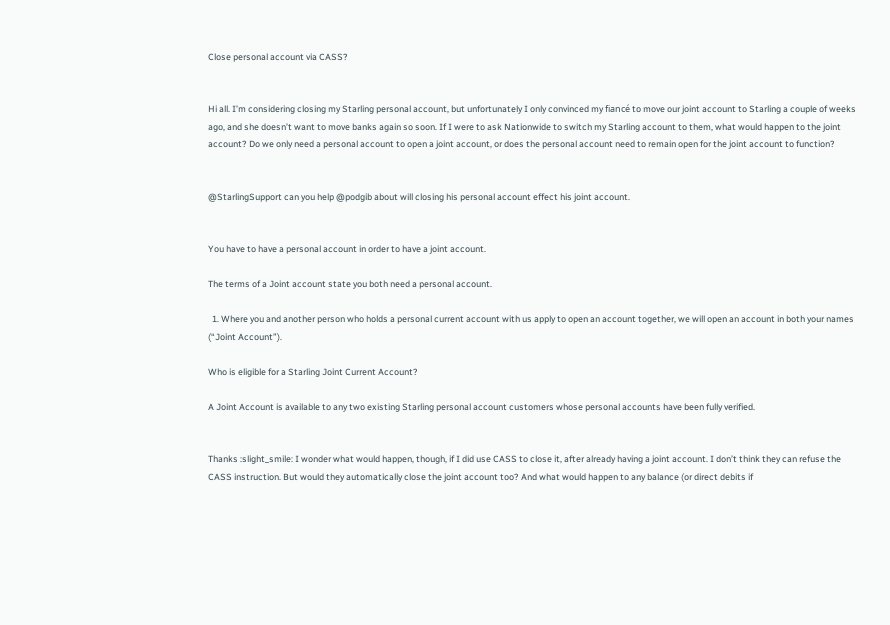Close personal account via CASS?


Hi all. I’m considering closing my Starling personal account, but unfortunately I only convinced my fiancé to move our joint account to Starling a couple of weeks ago, and she doesn’t want to move banks again so soon. If I were to ask Nationwide to switch my Starling account to them, what would happen to the joint account? Do we only need a personal account to open a joint account, or does the personal account need to remain open for the joint account to function?


@StarlingSupport can you help @podgib about will closing his personal account effect his joint account.


You have to have a personal account in order to have a joint account.

The terms of a Joint account state you both need a personal account.

  1. Where you and another person who holds a personal current account with us apply to open an account together, we will open an account in both your names (“Joint Account”).

Who is eligible for a Starling Joint Current Account?

A Joint Account is available to any two existing Starling personal account customers whose personal accounts have been fully verified.


Thanks :slight_smile: I wonder what would happen, though, if I did use CASS to close it, after already having a joint account. I don’t think they can refuse the CASS instruction. But would they automatically close the joint account too? And what would happen to any balance (or direct debits if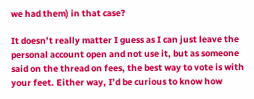we had them) in that case?

It doesn’t really matter I guess as I can just leave the personal account open and not use it, but as someone said on the thread on fees, the best way to vote is with your feet. Either way, I’d be curious to know how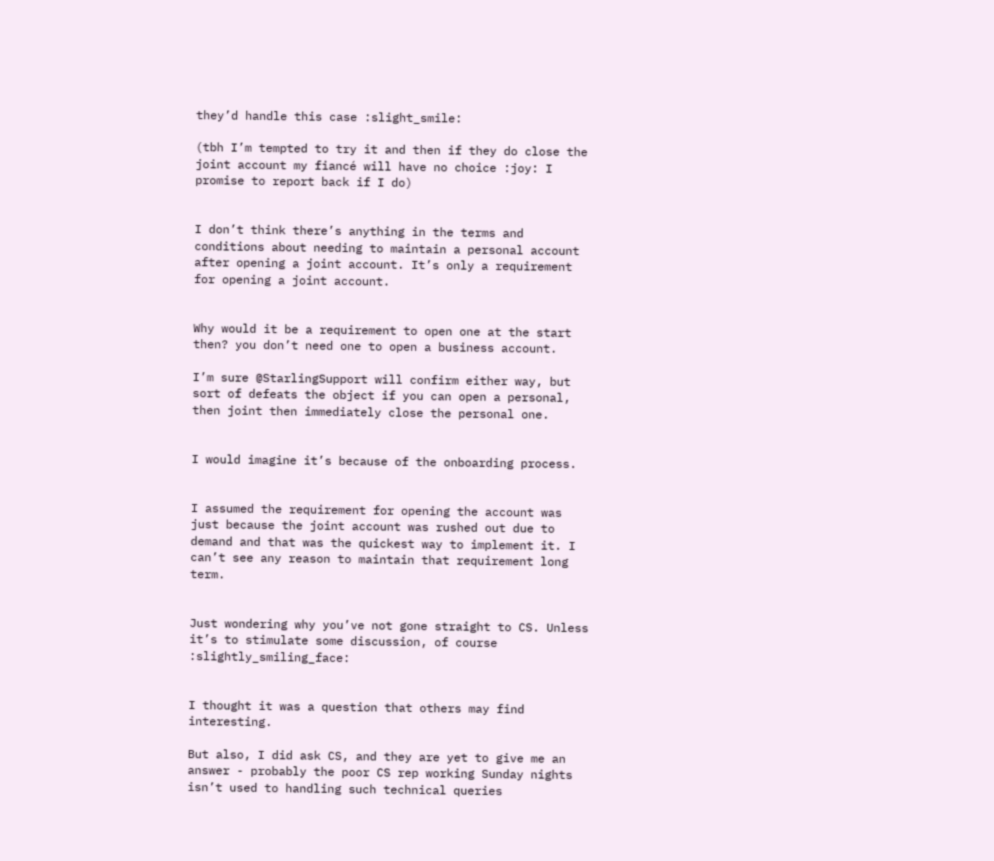they’d handle this case :slight_smile:

(tbh I’m tempted to try it and then if they do close the joint account my fiancé will have no choice :joy: I promise to report back if I do)


I don’t think there’s anything in the terms and conditions about needing to maintain a personal account after opening a joint account. It’s only a requirement for opening a joint account.


Why would it be a requirement to open one at the start then? you don’t need one to open a business account.

I’m sure @StarlingSupport will confirm either way, but sort of defeats the object if you can open a personal, then joint then immediately close the personal one.


I would imagine it’s because of the onboarding process.


I assumed the requirement for opening the account was just because the joint account was rushed out due to demand and that was the quickest way to implement it. I can’t see any reason to maintain that requirement long term.


Just wondering why you’ve not gone straight to CS. Unless it’s to stimulate some discussion, of course :slightly_smiling_face:


I thought it was a question that others may find interesting.

But also, I did ask CS, and they are yet to give me an answer - probably the poor CS rep working Sunday nights isn’t used to handling such technical queries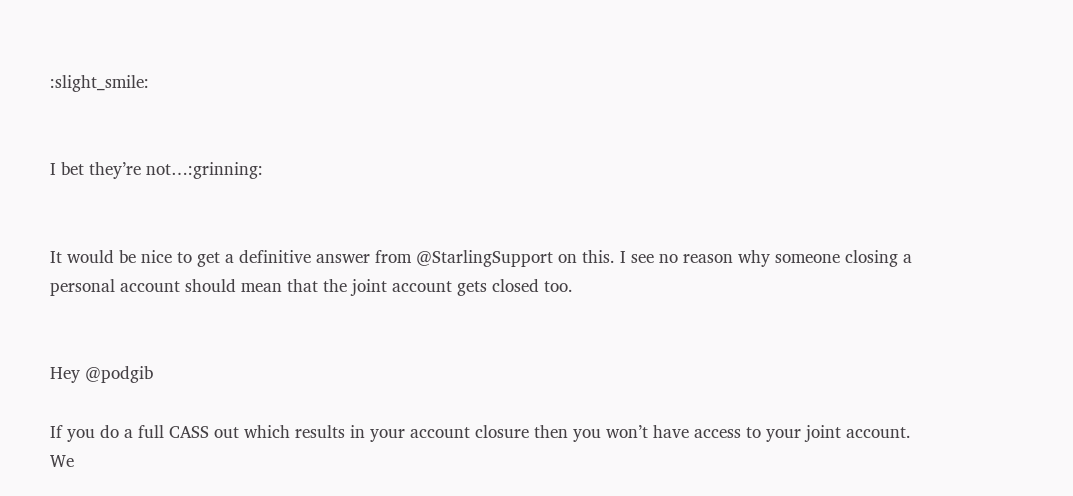:slight_smile:


I bet they’re not…:grinning:


It would be nice to get a definitive answer from @StarlingSupport on this. I see no reason why someone closing a personal account should mean that the joint account gets closed too.


Hey @podgib

If you do a full CASS out which results in your account closure then you won’t have access to your joint account. We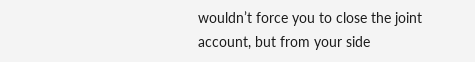wouldn’t force you to close the joint account, but from your side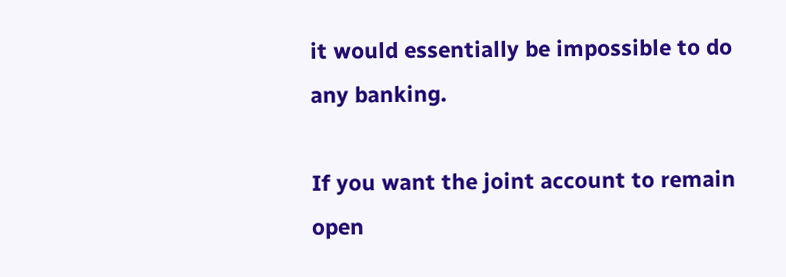it would essentially be impossible to do any banking.

If you want the joint account to remain open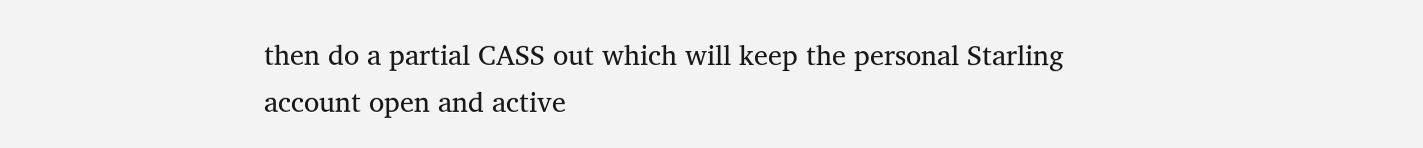then do a partial CASS out which will keep the personal Starling account open and active